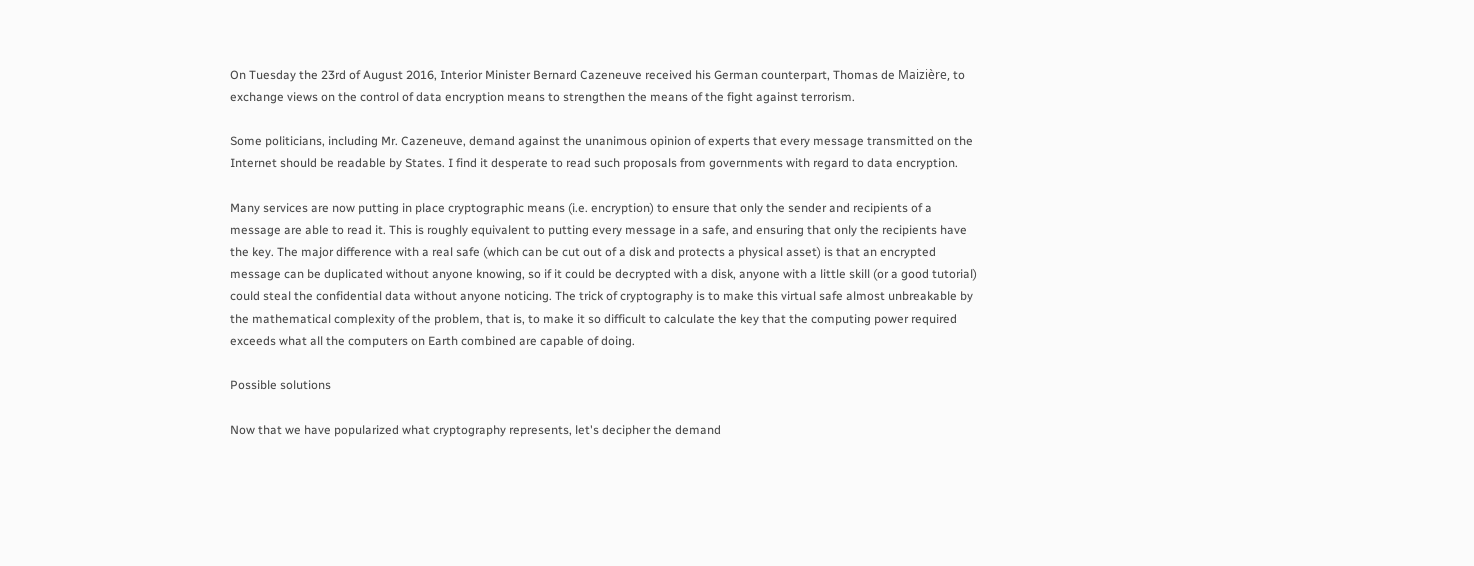On Tuesday the 23rd of August 2016, Interior Minister Bernard Cazeneuve received his German counterpart, Thomas de Maizière, to exchange views on the control of data encryption means to strengthen the means of the fight against terrorism.

Some politicians, including Mr. Cazeneuve, demand against the unanimous opinion of experts that every message transmitted on the Internet should be readable by States. I find it desperate to read such proposals from governments with regard to data encryption.

Many services are now putting in place cryptographic means (i.e. encryption) to ensure that only the sender and recipients of a message are able to read it. This is roughly equivalent to putting every message in a safe, and ensuring that only the recipients have the key. The major difference with a real safe (which can be cut out of a disk and protects a physical asset) is that an encrypted message can be duplicated without anyone knowing, so if it could be decrypted with a disk, anyone with a little skill (or a good tutorial) could steal the confidential data without anyone noticing. The trick of cryptography is to make this virtual safe almost unbreakable by the mathematical complexity of the problem, that is, to make it so difficult to calculate the key that the computing power required exceeds what all the computers on Earth combined are capable of doing.

Possible solutions

Now that we have popularized what cryptography represents, let's decipher the demand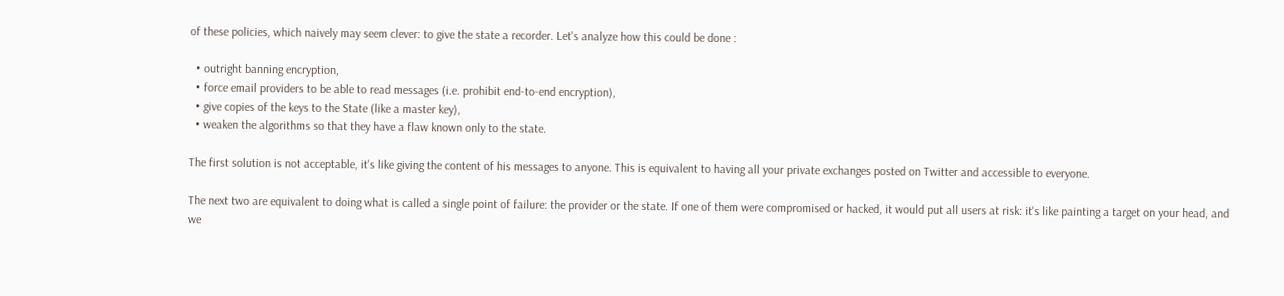of these policies, which naively may seem clever: to give the state a recorder. Let's analyze how this could be done :

  • outright banning encryption,
  • force email providers to be able to read messages (i.e. prohibit end-to-end encryption),
  • give copies of the keys to the State (like a master key),
  • weaken the algorithms so that they have a flaw known only to the state.

The first solution is not acceptable, it's like giving the content of his messages to anyone. This is equivalent to having all your private exchanges posted on Twitter and accessible to everyone.

The next two are equivalent to doing what is called a single point of failure: the provider or the state. If one of them were compromised or hacked, it would put all users at risk: it's like painting a target on your head, and we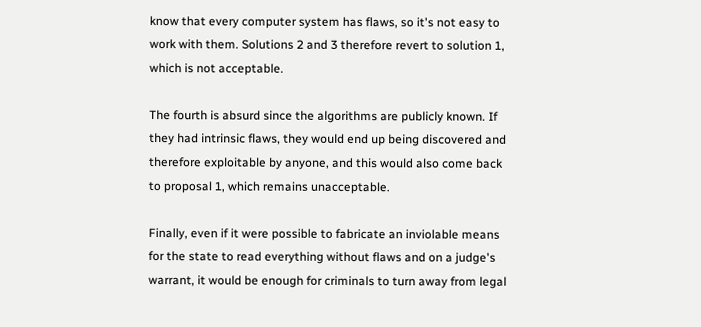know that every computer system has flaws, so it's not easy to work with them. Solutions 2 and 3 therefore revert to solution 1, which is not acceptable.

The fourth is absurd since the algorithms are publicly known. If they had intrinsic flaws, they would end up being discovered and therefore exploitable by anyone, and this would also come back to proposal 1, which remains unacceptable.

Finally, even if it were possible to fabricate an inviolable means for the state to read everything without flaws and on a judge's warrant, it would be enough for criminals to turn away from legal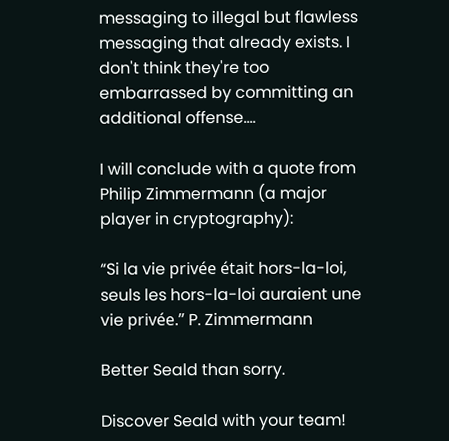messaging to illegal but flawless messaging that already exists. I don't think they're too embarrassed by committing an additional offense....

I will conclude with a quote from Philip Zimmermann (a major player in cryptography):

“Si la vie privée était hors-la-loi, seuls les hors-la-loi auraient une vie privée.” P. Zimmermann

Better Seald than sorry.

Discover Seald with your team!